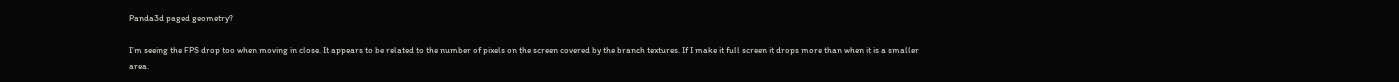Panda3d paged geometry?

I’m seeing the FPS drop too when moving in close. It appears to be related to the number of pixels on the screen covered by the branch textures. If I make it full screen it drops more than when it is a smaller area.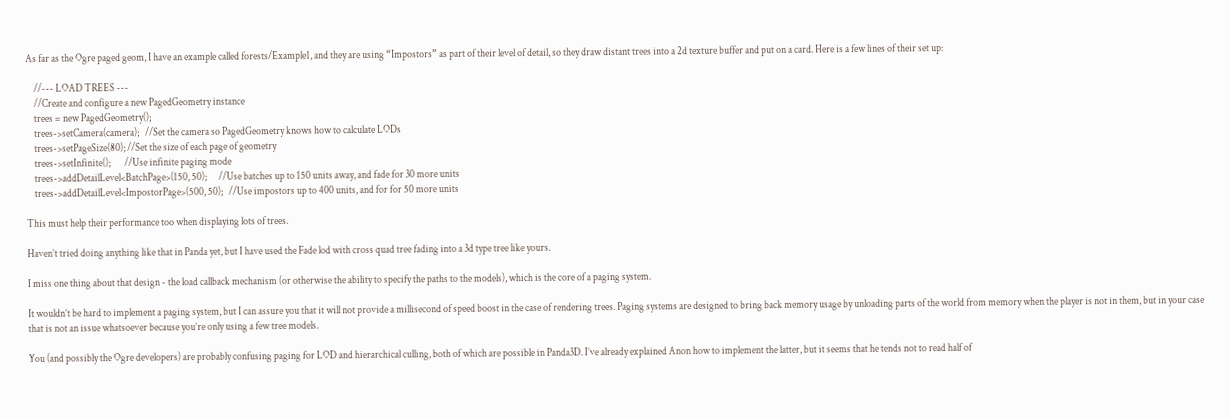As far as the Ogre paged geom, I have an example called forests/Example1, and they are using “Impostors” as part of their level of detail, so they draw distant trees into a 2d texture buffer and put on a card. Here is a few lines of their set up:

    //--- LOAD TREES ---
    //Create and configure a new PagedGeometry instance
    trees = new PagedGeometry();
    trees->setCamera(camera);   //Set the camera so PagedGeometry knows how to calculate LODs
    trees->setPageSize(80); //Set the size of each page of geometry
    trees->setInfinite();       //Use infinite paging mode
    trees->addDetailLevel<BatchPage>(150, 50);      //Use batches up to 150 units away, and fade for 30 more units
    trees->addDetailLevel<ImpostorPage>(500, 50);   //Use impostors up to 400 units, and for for 50 more units

This must help their performance too when displaying lots of trees.

Haven’t tried doing anything like that in Panda yet, but I have used the Fade lod with cross quad tree fading into a 3d type tree like yours.

I miss one thing about that design - the load callback mechanism (or otherwise the ability to specify the paths to the models), which is the core of a paging system.

It wouldn’t be hard to implement a paging system, but I can assure you that it will not provide a millisecond of speed boost in the case of rendering trees. Paging systems are designed to bring back memory usage by unloading parts of the world from memory when the player is not in them, but in your case that is not an issue whatsoever because you’re only using a few tree models.

You (and possibly the Ogre developers) are probably confusing paging for LOD and hierarchical culling, both of which are possible in Panda3D. I’ve already explained Anon how to implement the latter, but it seems that he tends not to read half of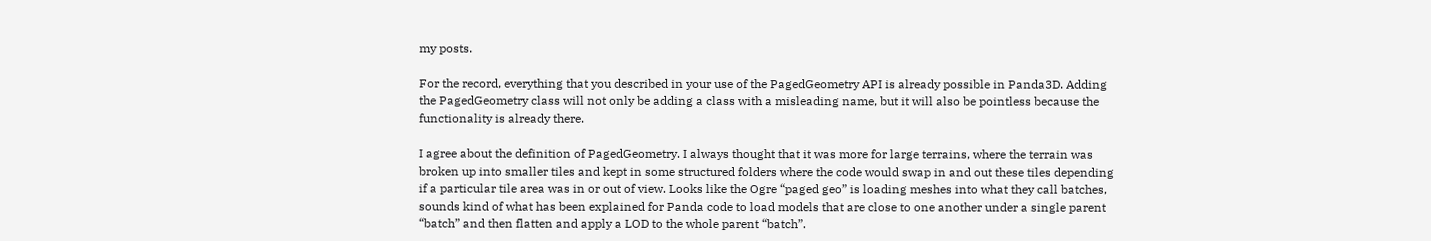my posts.

For the record, everything that you described in your use of the PagedGeometry API is already possible in Panda3D. Adding the PagedGeometry class will not only be adding a class with a misleading name, but it will also be pointless because the functionality is already there.

I agree about the definition of PagedGeometry. I always thought that it was more for large terrains, where the terrain was broken up into smaller tiles and kept in some structured folders where the code would swap in and out these tiles depending if a particular tile area was in or out of view. Looks like the Ogre “paged geo” is loading meshes into what they call batches, sounds kind of what has been explained for Panda code to load models that are close to one another under a single parent “batch” and then flatten and apply a LOD to the whole parent “batch”.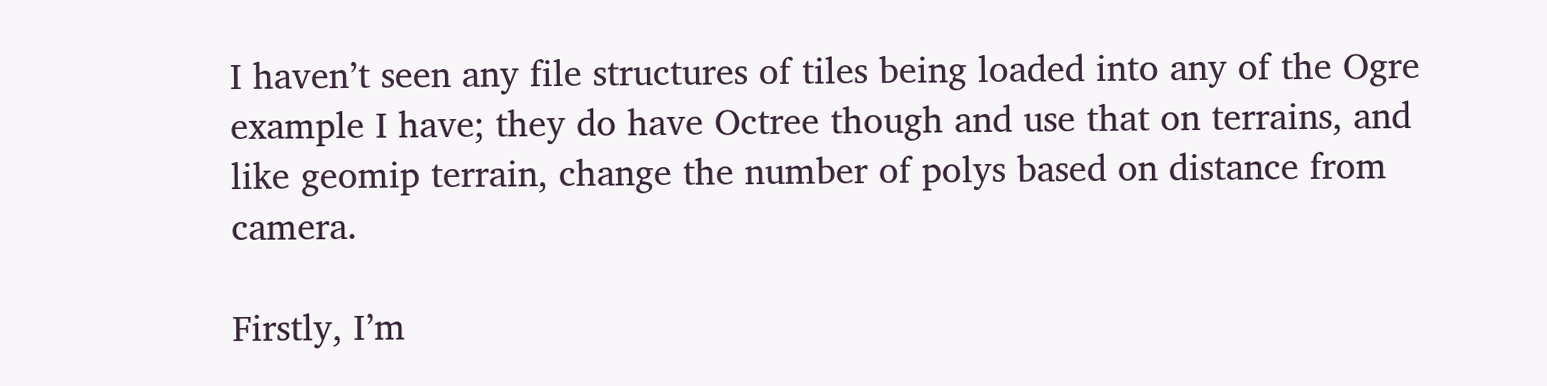I haven’t seen any file structures of tiles being loaded into any of the Ogre example I have; they do have Octree though and use that on terrains, and like geomip terrain, change the number of polys based on distance from camera.

Firstly, I’m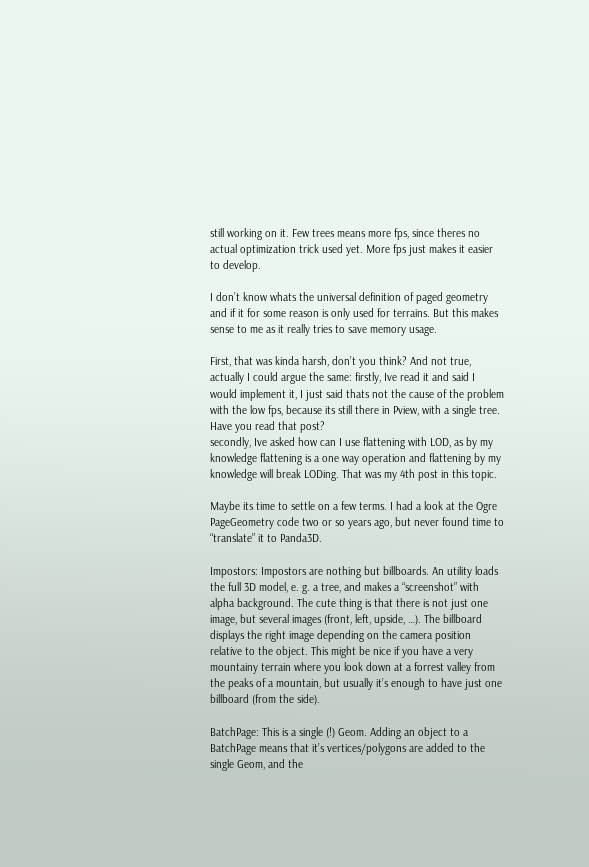still working on it. Few trees means more fps, since theres no actual optimization trick used yet. More fps just makes it easier to develop.

I don’t know whats the universal definition of paged geometry and if it for some reason is only used for terrains. But this makes sense to me as it really tries to save memory usage.

First, that was kinda harsh, don’t you think? And not true, actually I could argue the same: firstly, Ive read it and said I would implement it, I just said thats not the cause of the problem with the low fps, because its still there in Pview, with a single tree. Have you read that post?
secondly, Ive asked how can I use flattening with LOD, as by my knowledge flattening is a one way operation and flattening by my knowledge will break LODing. That was my 4th post in this topic.

Maybe its time to settle on a few terms. I had a look at the Ogre PageGeometry code two or so years ago, but never found time to “translate” it to Panda3D.

Impostors: Impostors are nothing but billboards. An utility loads the full 3D model, e. g. a tree, and makes a “screenshot” with alpha background. The cute thing is that there is not just one image, but several images (front, left, upside, …). The billboard displays the right image depending on the camera position relative to the object. This might be nice if you have a very mountainy terrain where you look down at a forrest valley from the peaks of a mountain, but usually it’s enough to have just one billboard (from the side).

BatchPage: This is a single (!) Geom. Adding an object to a BatchPage means that it’s vertices/polygons are added to the single Geom, and the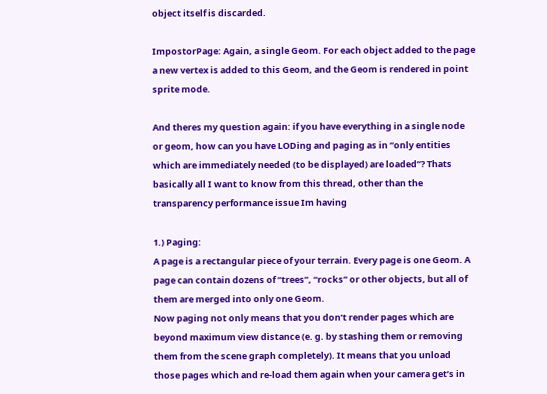object itself is discarded.

ImpostorPage: Again, a single Geom. For each object added to the page a new vertex is added to this Geom, and the Geom is rendered in point sprite mode.

And theres my question again: if you have everything in a single node or geom, how can you have LODing and paging as in “only entities which are immediately needed (to be displayed) are loaded”? Thats basically all I want to know from this thread, other than the transparency performance issue Im having

1.) Paging:
A page is a rectangular piece of your terrain. Every page is one Geom. A page can contain dozens of “trees”, “rocks” or other objects, but all of them are merged into only one Geom.
Now paging not only means that you don’t render pages which are beyond maximum view distance (e. g. by stashing them or removing them from the scene graph completely). It means that you unload those pages which and re-load them again when your camera get’s in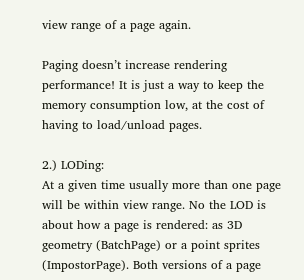view range of a page again.

Paging doesn’t increase rendering performance! It is just a way to keep the memory consumption low, at the cost of having to load/unload pages.

2.) LODing:
At a given time usually more than one page will be within view range. No the LOD is about how a page is rendered: as 3D geometry (BatchPage) or a point sprites (ImpostorPage). Both versions of a page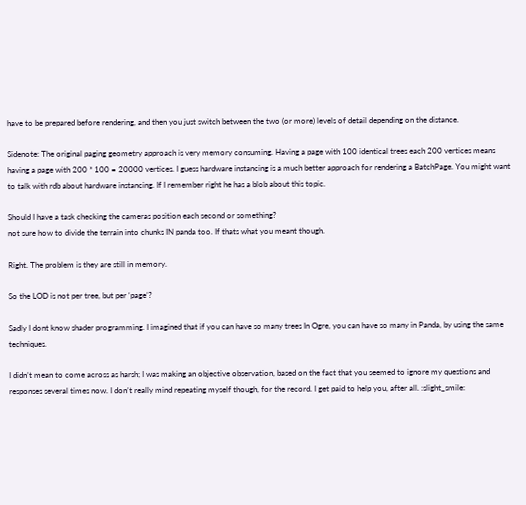have to be prepared before rendering, and then you just switch between the two (or more) levels of detail depending on the distance.

Sidenote: The original paging geometry approach is very memory consuming. Having a page with 100 identical trees each 200 vertices means having a page with 200 * 100 = 20000 vertices. I guess hardware instancing is a much better approach for rendering a BatchPage. You might want to talk with rdb about hardware instancing. If I remember right he has a blob about this topic.

Should I have a task checking the cameras position each second or something?
not sure how to divide the terrain into chunks IN panda too. If thats what you meant though.

Right. The problem is they are still in memory.

So the LOD is not per tree, but per ‘page’?

Sadly I dont know shader programming. I imagined that if you can have so many trees In Ogre, you can have so many in Panda, by using the same techniques.

I didn’t mean to come across as harsh; I was making an objective observation, based on the fact that you seemed to ignore my questions and responses several times now. I don’t really mind repeating myself though, for the record. I get paid to help you, after all. :slight_smile: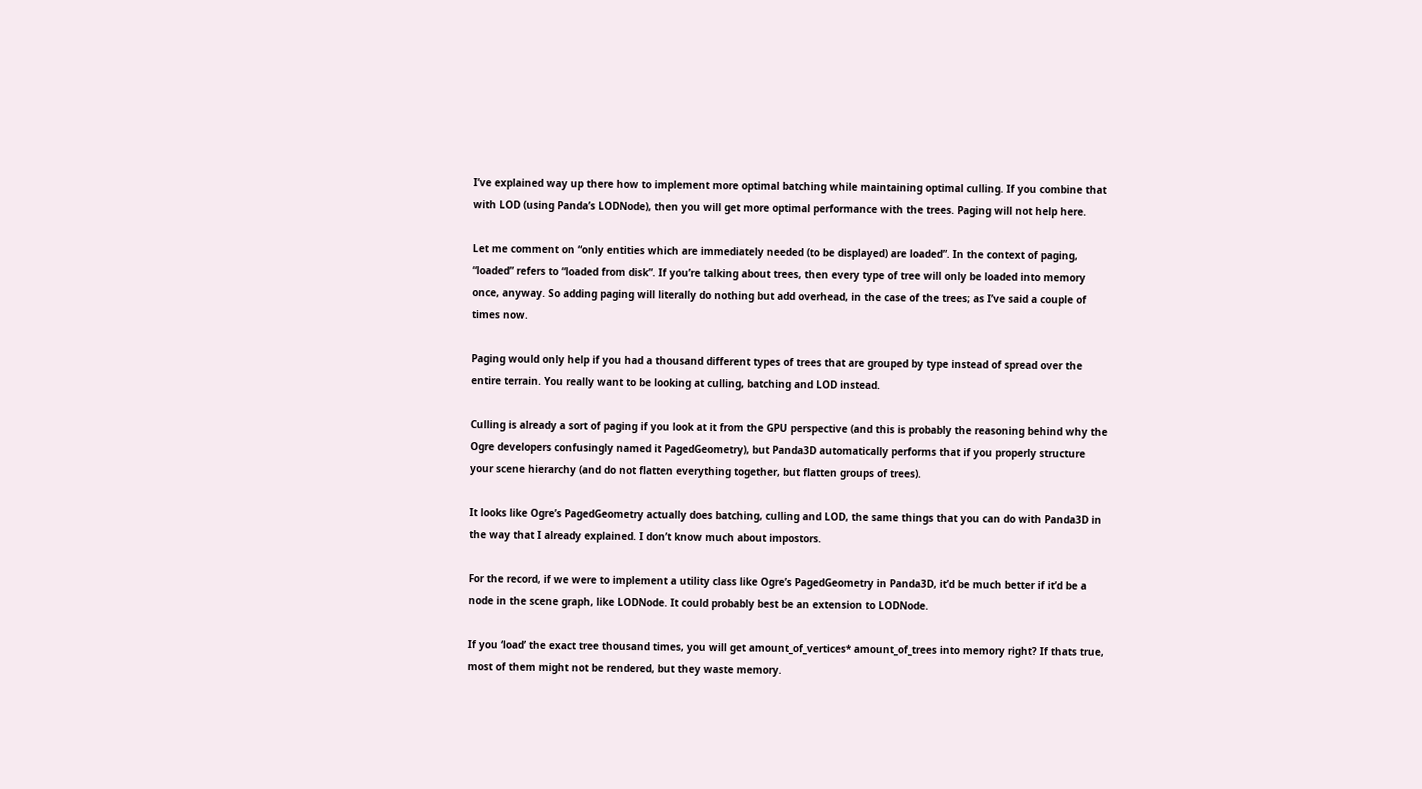I’ve explained way up there how to implement more optimal batching while maintaining optimal culling. If you combine that with LOD (using Panda’s LODNode), then you will get more optimal performance with the trees. Paging will not help here.

Let me comment on “only entities which are immediately needed (to be displayed) are loaded”. In the context of paging, “loaded” refers to “loaded from disk”. If you’re talking about trees, then every type of tree will only be loaded into memory once, anyway. So adding paging will literally do nothing but add overhead, in the case of the trees; as I’ve said a couple of times now.

Paging would only help if you had a thousand different types of trees that are grouped by type instead of spread over the entire terrain. You really want to be looking at culling, batching and LOD instead.

Culling is already a sort of paging if you look at it from the GPU perspective (and this is probably the reasoning behind why the Ogre developers confusingly named it PagedGeometry), but Panda3D automatically performs that if you properly structure your scene hierarchy (and do not flatten everything together, but flatten groups of trees).

It looks like Ogre’s PagedGeometry actually does batching, culling and LOD, the same things that you can do with Panda3D in the way that I already explained. I don’t know much about impostors.

For the record, if we were to implement a utility class like Ogre’s PagedGeometry in Panda3D, it’d be much better if it’d be a node in the scene graph, like LODNode. It could probably best be an extension to LODNode.

If you ‘load’ the exact tree thousand times, you will get amount_of_vertices* amount_of_trees into memory right? If thats true, most of them might not be rendered, but they waste memory.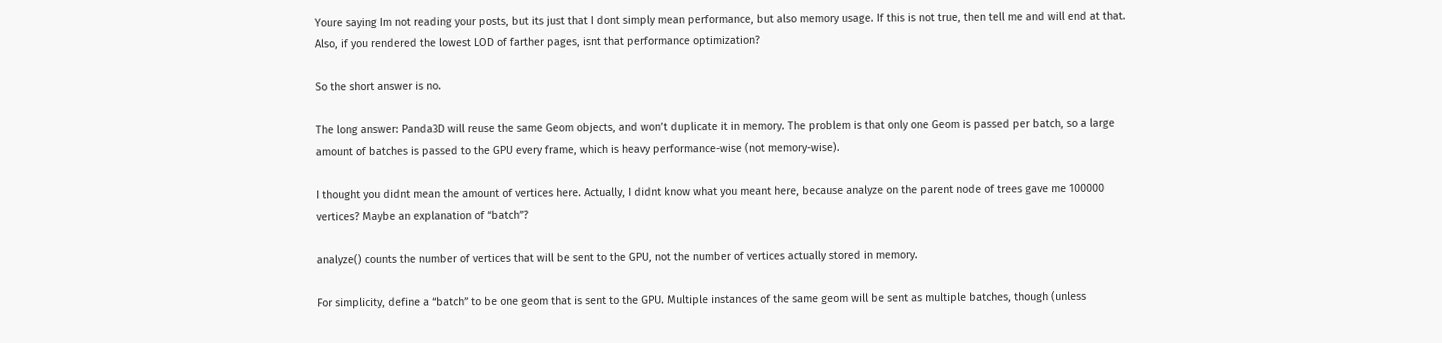Youre saying Im not reading your posts, but its just that I dont simply mean performance, but also memory usage. If this is not true, then tell me and will end at that.
Also, if you rendered the lowest LOD of farther pages, isnt that performance optimization?

So the short answer is no.

The long answer: Panda3D will reuse the same Geom objects, and won’t duplicate it in memory. The problem is that only one Geom is passed per batch, so a large amount of batches is passed to the GPU every frame, which is heavy performance-wise (not memory-wise).

I thought you didnt mean the amount of vertices here. Actually, I didnt know what you meant here, because analyze on the parent node of trees gave me 100000 vertices? Maybe an explanation of “batch”?

analyze() counts the number of vertices that will be sent to the GPU, not the number of vertices actually stored in memory.

For simplicity, define a “batch” to be one geom that is sent to the GPU. Multiple instances of the same geom will be sent as multiple batches, though (unless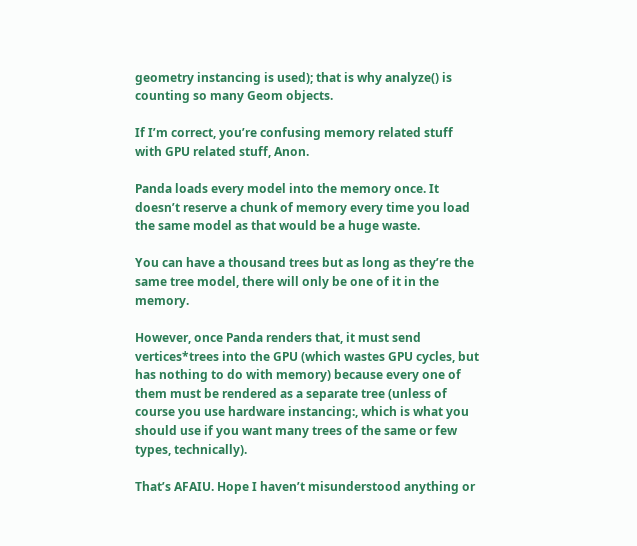geometry instancing is used); that is why analyze() is counting so many Geom objects.

If I’m correct, you’re confusing memory related stuff with GPU related stuff, Anon.

Panda loads every model into the memory once. It doesn’t reserve a chunk of memory every time you load the same model as that would be a huge waste.

You can have a thousand trees but as long as they’re the same tree model, there will only be one of it in the memory.

However, once Panda renders that, it must send vertices*trees into the GPU (which wastes GPU cycles, but has nothing to do with memory) because every one of them must be rendered as a separate tree (unless of course you use hardware instancing:, which is what you should use if you want many trees of the same or few types, technically).

That’s AFAIU. Hope I haven’t misunderstood anything or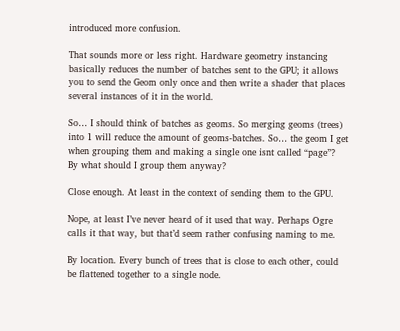introduced more confusion.

That sounds more or less right. Hardware geometry instancing basically reduces the number of batches sent to the GPU; it allows you to send the Geom only once and then write a shader that places several instances of it in the world.

So… I should think of batches as geoms. So merging geoms (trees) into 1 will reduce the amount of geoms-batches. So… the geom I get when grouping them and making a single one isnt called “page”?
By what should I group them anyway?

Close enough. At least in the context of sending them to the GPU.

Nope, at least I’ve never heard of it used that way. Perhaps Ogre calls it that way, but that’d seem rather confusing naming to me.

By location. Every bunch of trees that is close to each other, could be flattened together to a single node.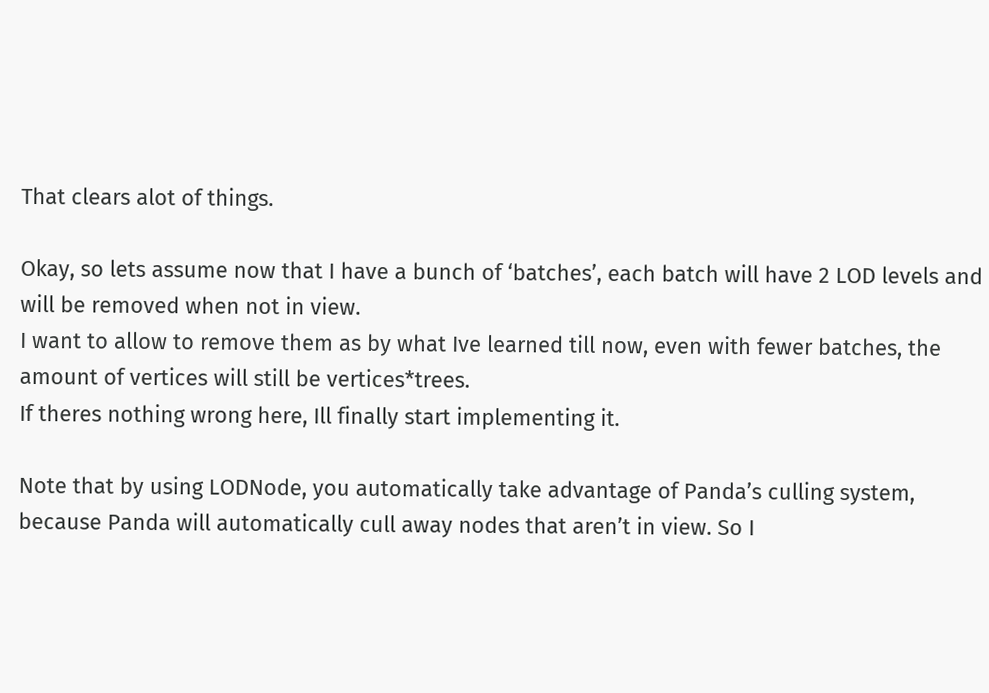That clears alot of things.

Okay, so lets assume now that I have a bunch of ‘batches’, each batch will have 2 LOD levels and will be removed when not in view.
I want to allow to remove them as by what Ive learned till now, even with fewer batches, the amount of vertices will still be vertices*trees.
If theres nothing wrong here, Ill finally start implementing it.

Note that by using LODNode, you automatically take advantage of Panda’s culling system, because Panda will automatically cull away nodes that aren’t in view. So I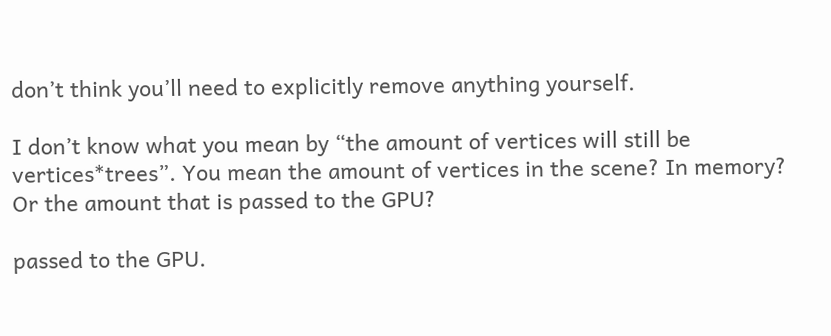don’t think you’ll need to explicitly remove anything yourself.

I don’t know what you mean by “the amount of vertices will still be vertices*trees”. You mean the amount of vertices in the scene? In memory? Or the amount that is passed to the GPU?

passed to the GPU.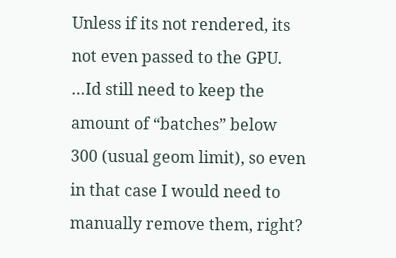Unless if its not rendered, its not even passed to the GPU.
…Id still need to keep the amount of “batches” below 300 (usual geom limit), so even in that case I would need to manually remove them, right?